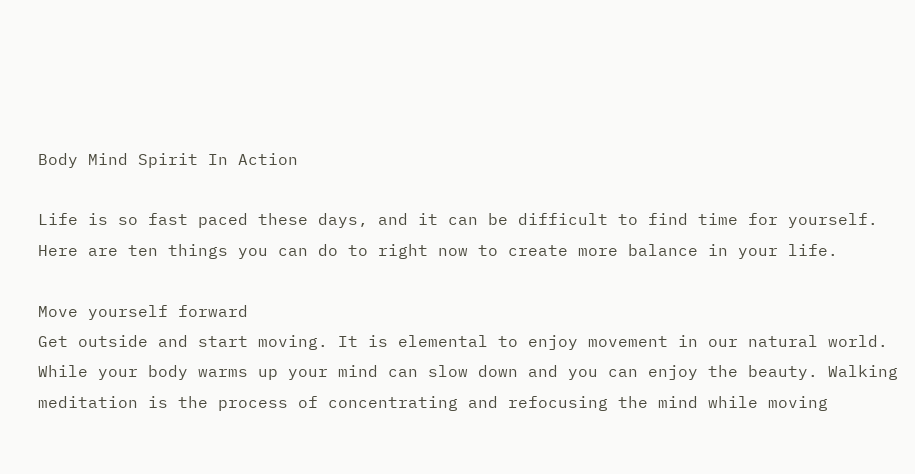Body Mind Spirit In Action

Life is so fast paced these days, and it can be difficult to find time for yourself. Here are ten things you can do to right now to create more balance in your life.

Move yourself forward
Get outside and start moving. It is elemental to enjoy movement in our natural world. While your body warms up your mind can slow down and you can enjoy the beauty. Walking meditation is the process of concentrating and refocusing the mind while moving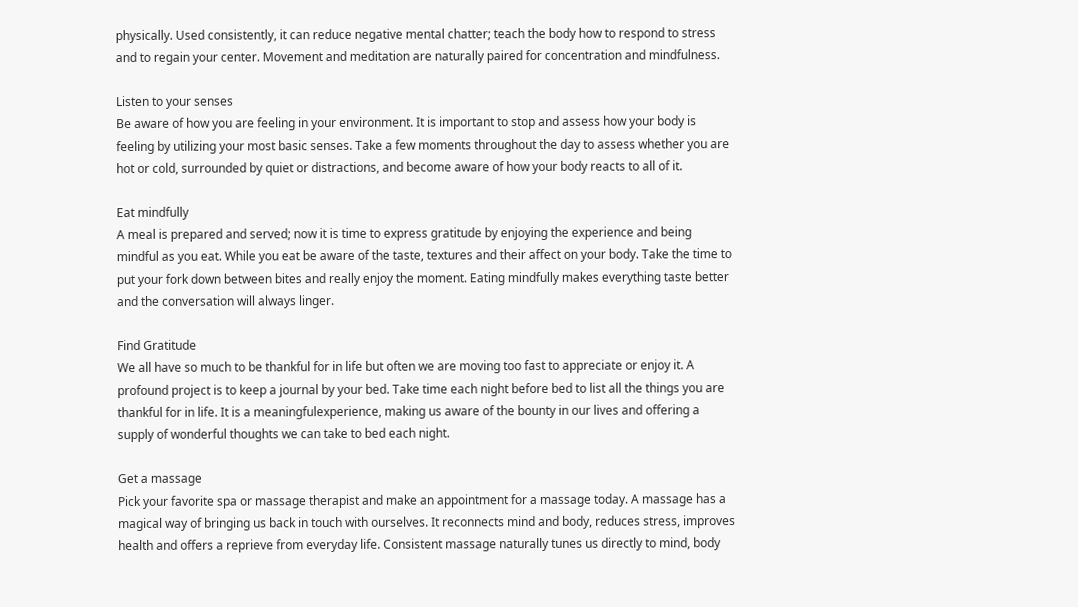physically. Used consistently, it can reduce negative mental chatter; teach the body how to respond to stress and to regain your center. Movement and meditation are naturally paired for concentration and mindfulness.

Listen to your senses
Be aware of how you are feeling in your environment. It is important to stop and assess how your body is feeling by utilizing your most basic senses. Take a few moments throughout the day to assess whether you are hot or cold, surrounded by quiet or distractions, and become aware of how your body reacts to all of it.

Eat mindfully
A meal is prepared and served; now it is time to express gratitude by enjoying the experience and being mindful as you eat. While you eat be aware of the taste, textures and their affect on your body. Take the time to put your fork down between bites and really enjoy the moment. Eating mindfully makes everything taste better and the conversation will always linger.

Find Gratitude
We all have so much to be thankful for in life but often we are moving too fast to appreciate or enjoy it. A profound project is to keep a journal by your bed. Take time each night before bed to list all the things you are thankful for in life. It is a meaningfulexperience, making us aware of the bounty in our lives and offering a supply of wonderful thoughts we can take to bed each night.

Get a massage
Pick your favorite spa or massage therapist and make an appointment for a massage today. A massage has a magical way of bringing us back in touch with ourselves. It reconnects mind and body, reduces stress, improves health and offers a reprieve from everyday life. Consistent massage naturally tunes us directly to mind, body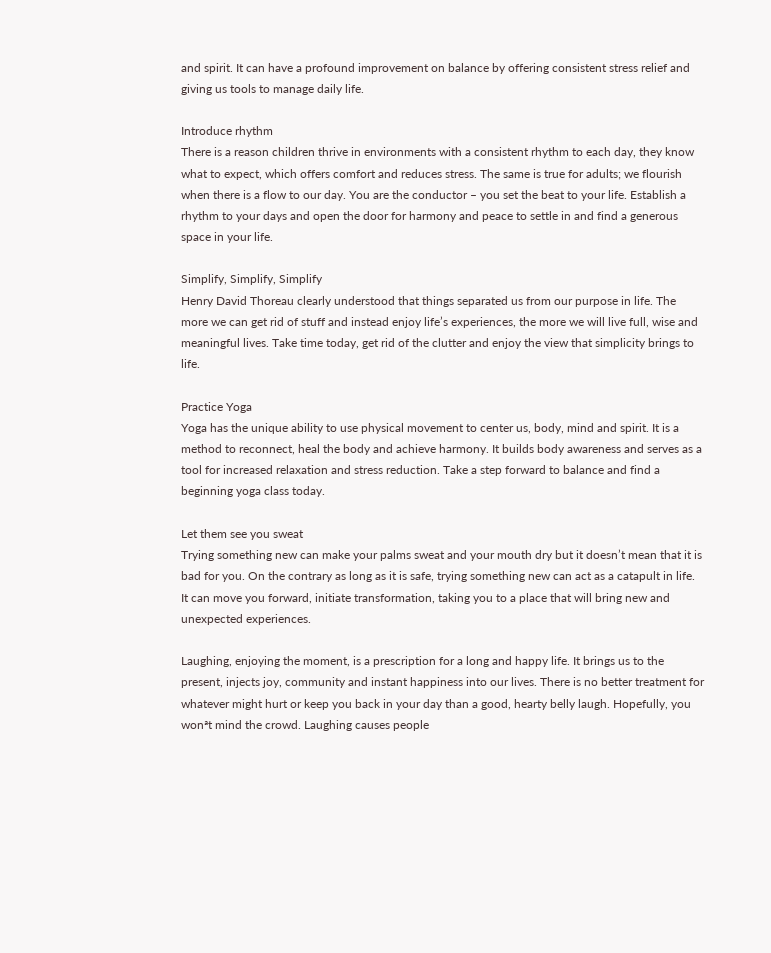and spirit. It can have a profound improvement on balance by offering consistent stress relief and giving us tools to manage daily life.

Introduce rhythm
There is a reason children thrive in environments with a consistent rhythm to each day, they know what to expect, which offers comfort and reduces stress. The same is true for adults; we flourish when there is a flow to our day. You are the conductor – you set the beat to your life. Establish a rhythm to your days and open the door for harmony and peace to settle in and find a generous space in your life.

Simplify, Simplify, Simplify
Henry David Thoreau clearly understood that things separated us from our purpose in life. The more we can get rid of stuff and instead enjoy life’s experiences, the more we will live full, wise and meaningful lives. Take time today, get rid of the clutter and enjoy the view that simplicity brings to life.

Practice Yoga
Yoga has the unique ability to use physical movement to center us, body, mind and spirit. It is a method to reconnect, heal the body and achieve harmony. It builds body awareness and serves as a tool for increased relaxation and stress reduction. Take a step forward to balance and find a beginning yoga class today.

Let them see you sweat
Trying something new can make your palms sweat and your mouth dry but it doesn’t mean that it is bad for you. On the contrary as long as it is safe, trying something new can act as a catapult in life. It can move you forward, initiate transformation, taking you to a place that will bring new and unexpected experiences.

Laughing, enjoying the moment, is a prescription for a long and happy life. It brings us to the present, injects joy, community and instant happiness into our lives. There is no better treatment for whatever might hurt or keep you back in your day than a good, hearty belly laugh. Hopefully, you wonªt mind the crowd. Laughing causes people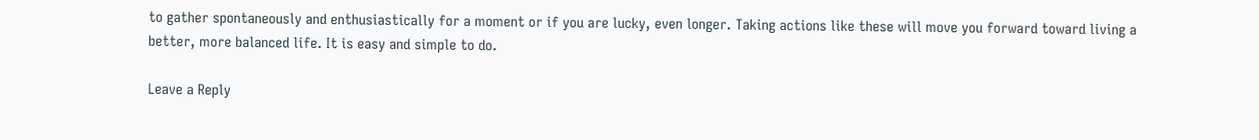to gather spontaneously and enthusiastically for a moment or if you are lucky, even longer. Taking actions like these will move you forward toward living a better, more balanced life. It is easy and simple to do.

Leave a Reply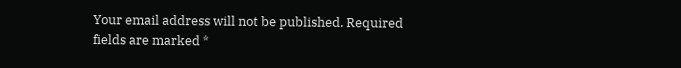Your email address will not be published. Required fields are marked *